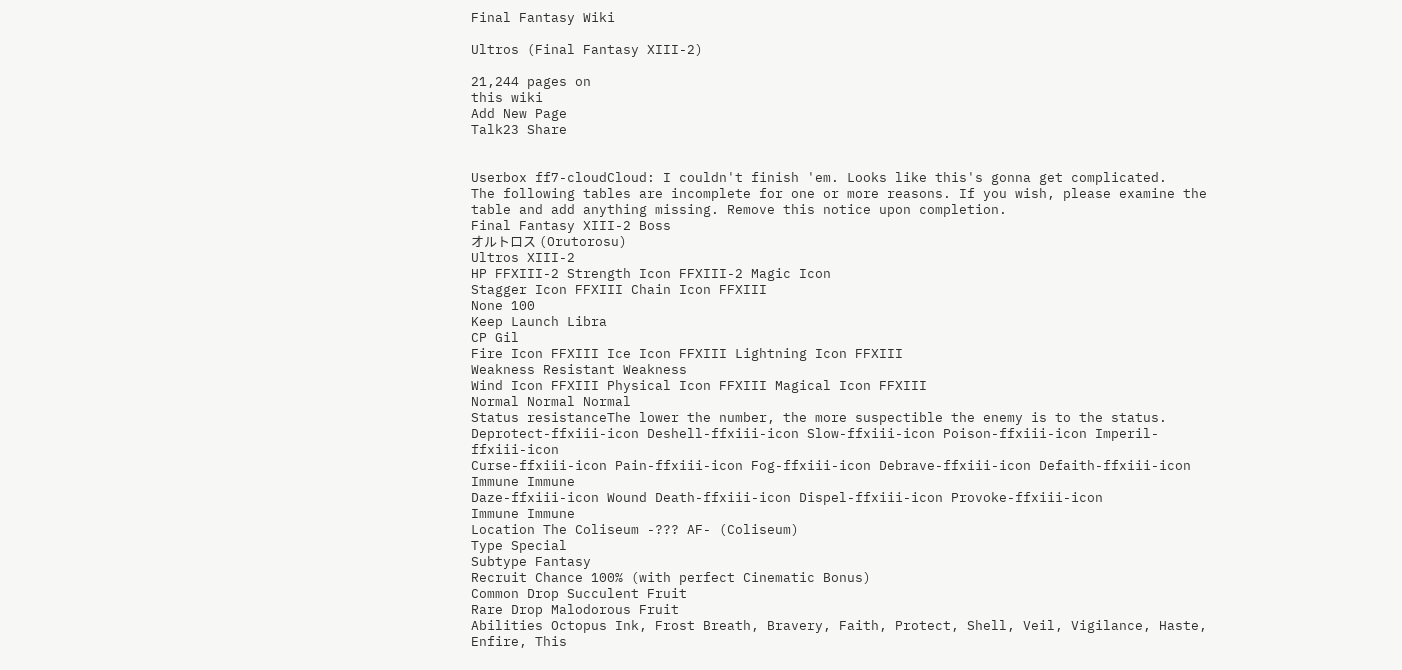Final Fantasy Wiki

Ultros (Final Fantasy XIII-2)

21,244 pages on
this wiki
Add New Page
Talk23 Share


Userbox ff7-cloudCloud: I couldn't finish 'em. Looks like this's gonna get complicated.
The following tables are incomplete for one or more reasons. If you wish, please examine the table and add anything missing. Remove this notice upon completion.
Final Fantasy XIII-2 Boss
オルトロス (Orutorosu)
Ultros XIII-2
HP FFXIII-2 Strength Icon FFXIII-2 Magic Icon
Stagger Icon FFXIII Chain Icon FFXIII
None 100
Keep Launch Libra
CP Gil
Fire Icon FFXIII Ice Icon FFXIII Lightning Icon FFXIII
Weakness Resistant Weakness
Wind Icon FFXIII Physical Icon FFXIII Magical Icon FFXIII
Normal Normal Normal
Status resistanceThe lower the number, the more suspectible the enemy is to the status.
Deprotect-ffxiii-icon Deshell-ffxiii-icon Slow-ffxiii-icon Poison-ffxiii-icon Imperil-ffxiii-icon
Curse-ffxiii-icon Pain-ffxiii-icon Fog-ffxiii-icon Debrave-ffxiii-icon Defaith-ffxiii-icon
Immune Immune
Daze-ffxiii-icon Wound Death-ffxiii-icon Dispel-ffxiii-icon Provoke-ffxiii-icon
Immune Immune
Location The Coliseum -??? AF- (Coliseum)
Type Special
Subtype Fantasy
Recruit Chance 100% (with perfect Cinematic Bonus)
Common Drop Succulent Fruit
Rare Drop Malodorous Fruit
Abilities Octopus Ink, Frost Breath, Bravery, Faith, Protect, Shell, Veil, Vigilance, Haste, Enfire, This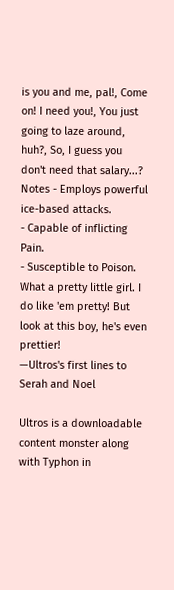is you and me, pal!, Come on! I need you!, You just going to laze around, huh?, So, I guess you don't need that salary...?
Notes - Employs powerful ice-based attacks.
- Capable of inflicting Pain.
- Susceptible to Poison.
What a pretty little girl. I do like 'em pretty! But look at this boy, he's even prettier!
—Ultros's first lines to Serah and Noel

Ultros is a downloadable content monster along with Typhon in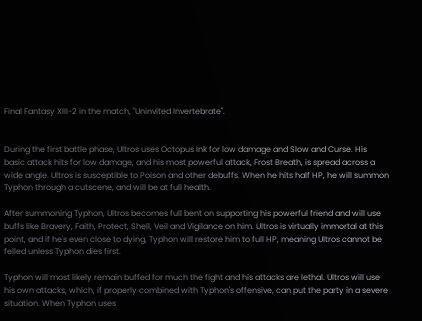Final Fantasy XIII-2 in the match, "Uninvited Invertebrate".


During the first battle phase, Ultros uses Octopus Ink for low damage and Slow and Curse. His basic attack hits for low damage, and his most powerful attack, Frost Breath, is spread across a wide angle. Ultros is susceptible to Poison and other debuffs. When he hits half HP, he will summon Typhon through a cutscene, and will be at full health.

After summoning Typhon, Ultros becomes full bent on supporting his powerful friend and will use buffs like Bravery, Faith, Protect, Shell, Veil and Vigilance on him. Ultros is virtually immortal at this point, and if he's even close to dying, Typhon will restore him to full HP, meaning Ultros cannot be felled unless Typhon dies first.

Typhon will most likely remain buffed for much the fight and his attacks are lethal. Ultros will use his own attacks, which, if properly combined with Typhon's offensive, can put the party in a severe situation. When Typhon uses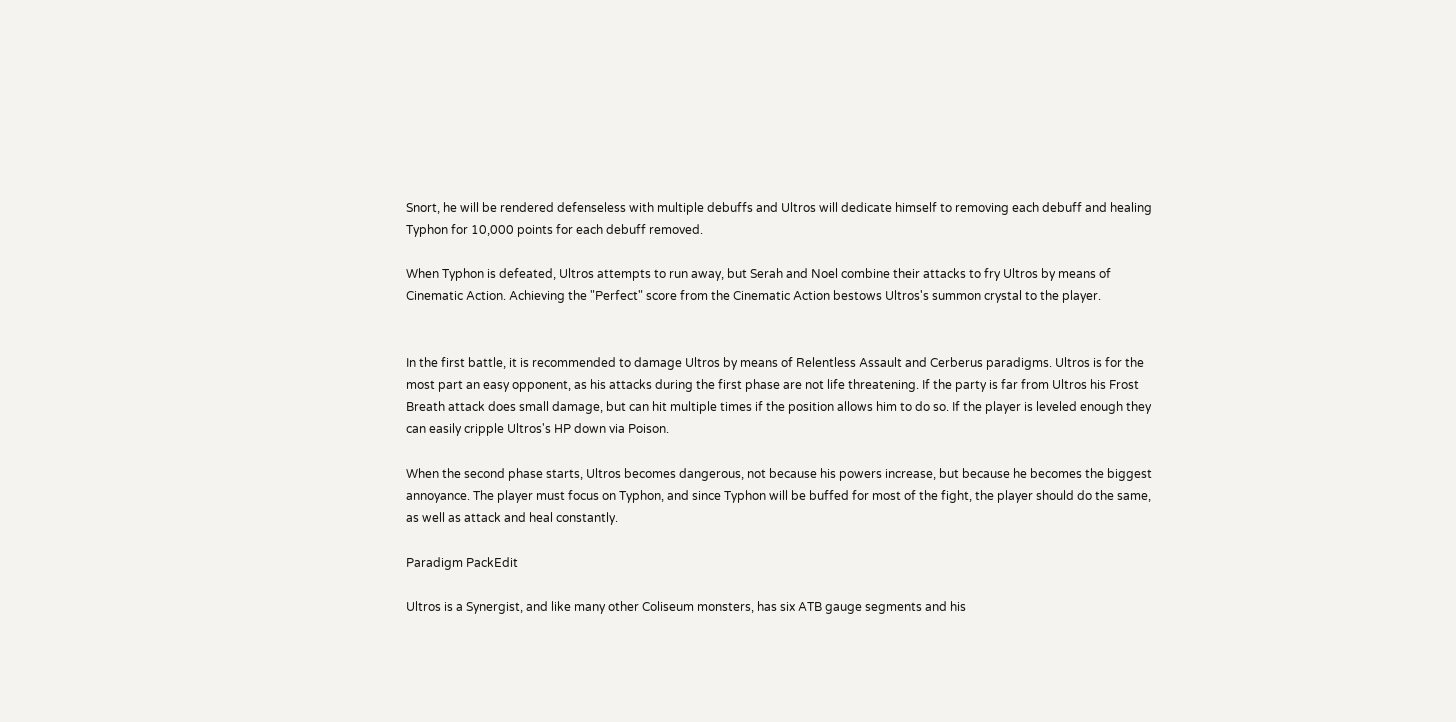Snort, he will be rendered defenseless with multiple debuffs and Ultros will dedicate himself to removing each debuff and healing Typhon for 10,000 points for each debuff removed.

When Typhon is defeated, Ultros attempts to run away, but Serah and Noel combine their attacks to fry Ultros by means of Cinematic Action. Achieving the "Perfect" score from the Cinematic Action bestows Ultros's summon crystal to the player.


In the first battle, it is recommended to damage Ultros by means of Relentless Assault and Cerberus paradigms. Ultros is for the most part an easy opponent, as his attacks during the first phase are not life threatening. If the party is far from Ultros his Frost Breath attack does small damage, but can hit multiple times if the position allows him to do so. If the player is leveled enough they can easily cripple Ultros's HP down via Poison.

When the second phase starts, Ultros becomes dangerous, not because his powers increase, but because he becomes the biggest annoyance. The player must focus on Typhon, and since Typhon will be buffed for most of the fight, the player should do the same, as well as attack and heal constantly.

Paradigm PackEdit

Ultros is a Synergist, and like many other Coliseum monsters, has six ATB gauge segments and his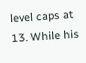level caps at 13. While his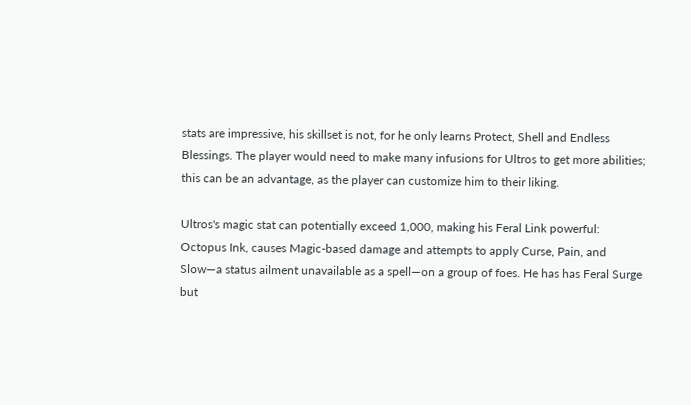stats are impressive, his skillset is not, for he only learns Protect, Shell and Endless Blessings. The player would need to make many infusions for Ultros to get more abilities; this can be an advantage, as the player can customize him to their liking.

Ultros's magic stat can potentially exceed 1,000, making his Feral Link powerful: Octopus Ink, causes Magic-based damage and attempts to apply Curse, Pain, and Slow—a status ailment unavailable as a spell—on a group of foes. He has has Feral Surge but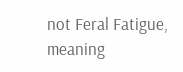not Feral Fatigue, meaning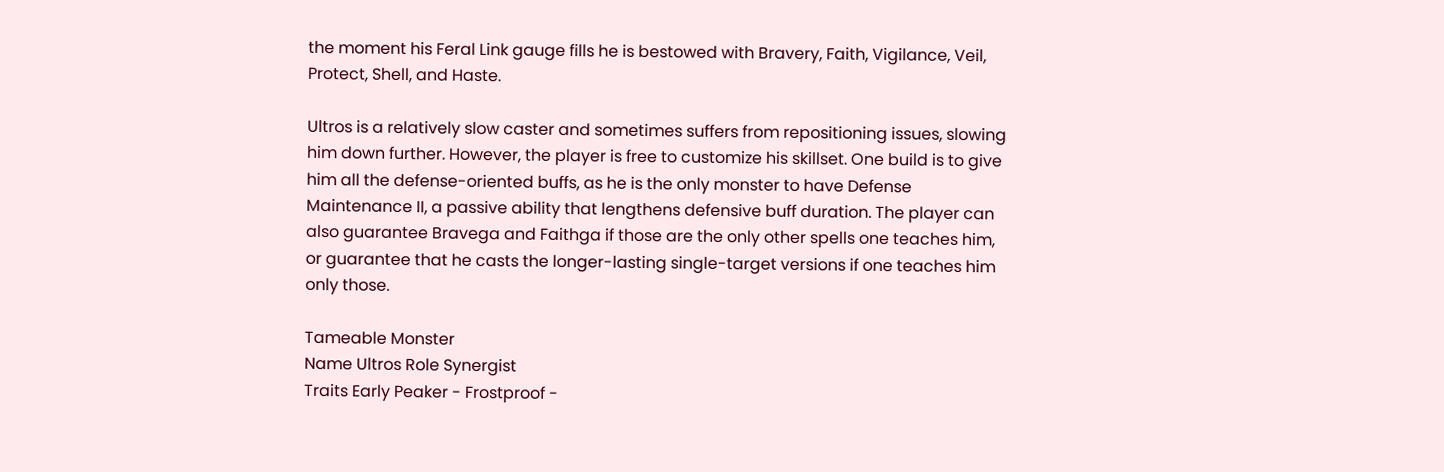the moment his Feral Link gauge fills he is bestowed with Bravery, Faith, Vigilance, Veil, Protect, Shell, and Haste.

Ultros is a relatively slow caster and sometimes suffers from repositioning issues, slowing him down further. However, the player is free to customize his skillset. One build is to give him all the defense-oriented buffs, as he is the only monster to have Defense Maintenance II, a passive ability that lengthens defensive buff duration. The player can also guarantee Bravega and Faithga if those are the only other spells one teaches him, or guarantee that he casts the longer-lasting single-target versions if one teaches him only those.

Tameable Monster
Name Ultros Role Synergist
Traits Early Peaker - Frostproof -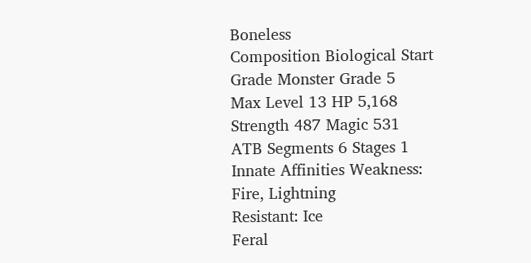Boneless
Composition Biological Start Grade Monster Grade 5
Max Level 13 HP 5,168
Strength 487 Magic 531
ATB Segments 6 Stages 1
Innate Affinities Weakness: Fire, Lightning
Resistant: Ice
Feral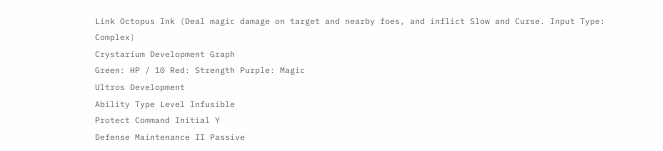Link Octopus Ink (Deal magic damage on target and nearby foes, and inflict Slow and Curse. Input Type: Complex)
Crystarium Development Graph
Green: HP / 10 Red: Strength Purple: Magic
Ultros Development
Ability Type Level Infusible
Protect Command Initial Y
Defense Maintenance II Passive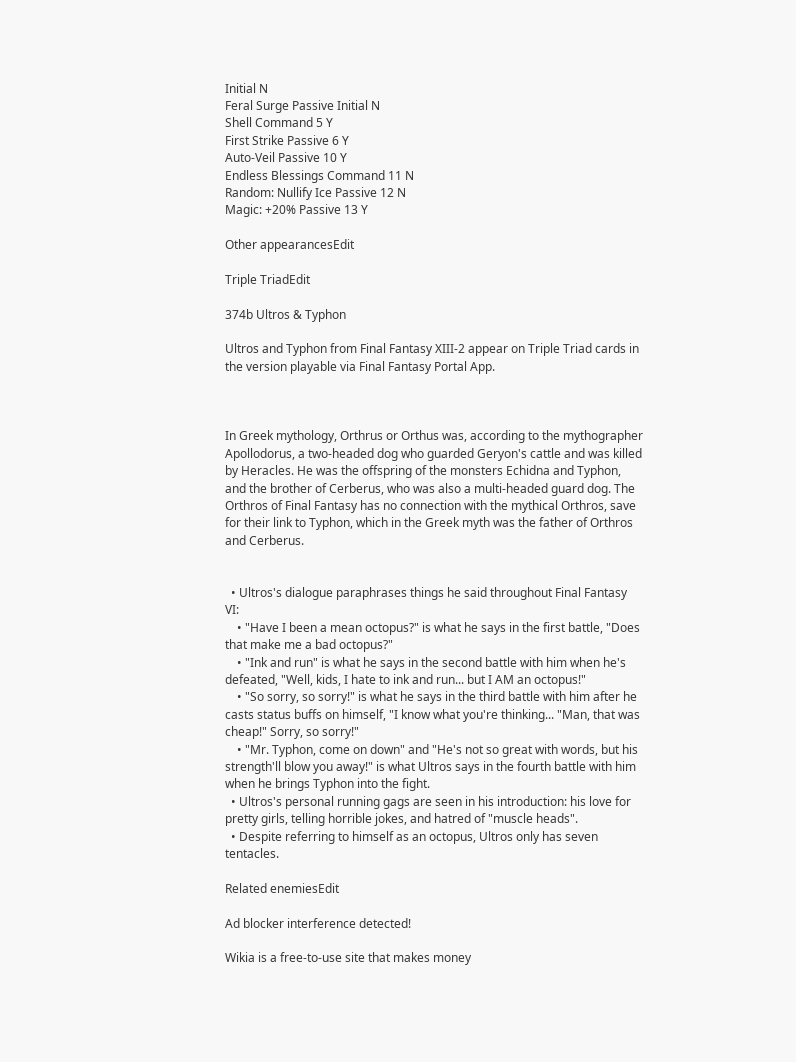Initial N
Feral Surge Passive Initial N
Shell Command 5 Y
First Strike Passive 6 Y
Auto-Veil Passive 10 Y
Endless Blessings Command 11 N
Random: Nullify Ice Passive 12 N
Magic: +20% Passive 13 Y

Other appearancesEdit

Triple TriadEdit

374b Ultros & Typhon

Ultros and Typhon from Final Fantasy XIII-2 appear on Triple Triad cards in the version playable via Final Fantasy Portal App.



In Greek mythology, Orthrus or Orthus was, according to the mythographer Apollodorus, a two-headed dog who guarded Geryon's cattle and was killed by Heracles. He was the offspring of the monsters Echidna and Typhon, and the brother of Cerberus, who was also a multi-headed guard dog. The Orthros of Final Fantasy has no connection with the mythical Orthros, save for their link to Typhon, which in the Greek myth was the father of Orthros and Cerberus.


  • Ultros's dialogue paraphrases things he said throughout Final Fantasy VI:
    • "Have I been a mean octopus?" is what he says in the first battle, "Does that make me a bad octopus?"
    • "Ink and run" is what he says in the second battle with him when he's defeated, "Well, kids, I hate to ink and run... but I AM an octopus!"
    • "So sorry, so sorry!" is what he says in the third battle with him after he casts status buffs on himself, "I know what you're thinking... "Man, that was cheap!" Sorry, so sorry!"
    • "Mr. Typhon, come on down" and "He's not so great with words, but his strength'll blow you away!" is what Ultros says in the fourth battle with him when he brings Typhon into the fight.
  • Ultros's personal running gags are seen in his introduction: his love for pretty girls, telling horrible jokes, and hatred of "muscle heads".
  • Despite referring to himself as an octopus, Ultros only has seven tentacles.

Related enemiesEdit

Ad blocker interference detected!

Wikia is a free-to-use site that makes money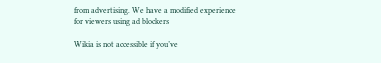from advertising. We have a modified experience for viewers using ad blockers

Wikia is not accessible if you’ve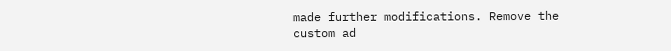made further modifications. Remove the custom ad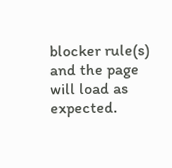blocker rule(s) and the page will load as expected.